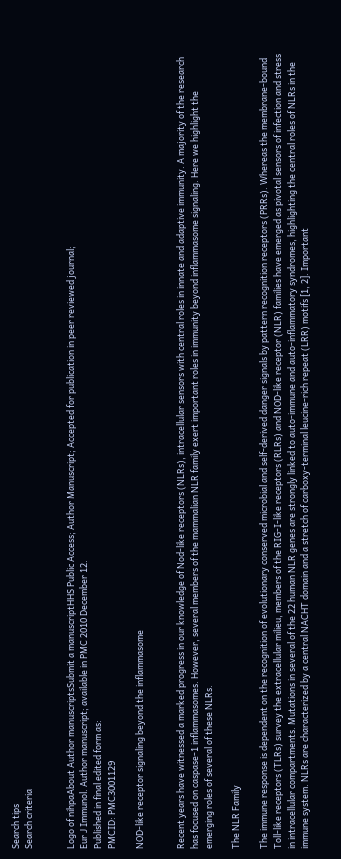Search tips
Search criteria


Logo of nihpaAbout Author manuscriptsSubmit a manuscriptHHS Public Access; Author Manuscript; Accepted for publication in peer reviewed journal;
Eur J Immunol. Author manuscript; available in PMC 2010 December 12.
Published in final edited form as:
PMCID: PMC3001129

NOD-like receptor signaling beyond the inflammasome


Recent years have witnessed a marked progress in our knowledge of Nod-like receptors (NLRs), intracellular sensors with central roles in innate and adaptive immunity. A majority of the research has focused on caspase-1 inflammasomes. However, several members of the mammalian NLR family exert important roles in immunity beyond inflammasome signaling. Here we highlight the emerging roles of several of these NLRs.

The NLR Family

The immune response is dependent on the recognition of evolutionary conserved microbial and self-derived danger signals by pattern recognition receptors (PRRs). Whereas the membrane-bound Toll-like receptors (TLRs) survey the extracellular milieu, members of the RIG-I-like receptors (RLRs) and NOD-like receptor (NLR) families have emerged as pivotal sensors of infection and stress in intracellular compartments. Mutations in several of the 22 human NLR genes are strongly linked to auto-immune and auto-inflammatory syndromes, highlighting the central roles of NLRs in the immune system. NLRs are characterized by a central NACHT domain and a stretch of carboxy-terminal leucine-rich repeat (LRR) motifs [1, 2]. Important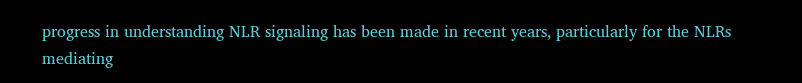progress in understanding NLR signaling has been made in recent years, particularly for the NLRs mediating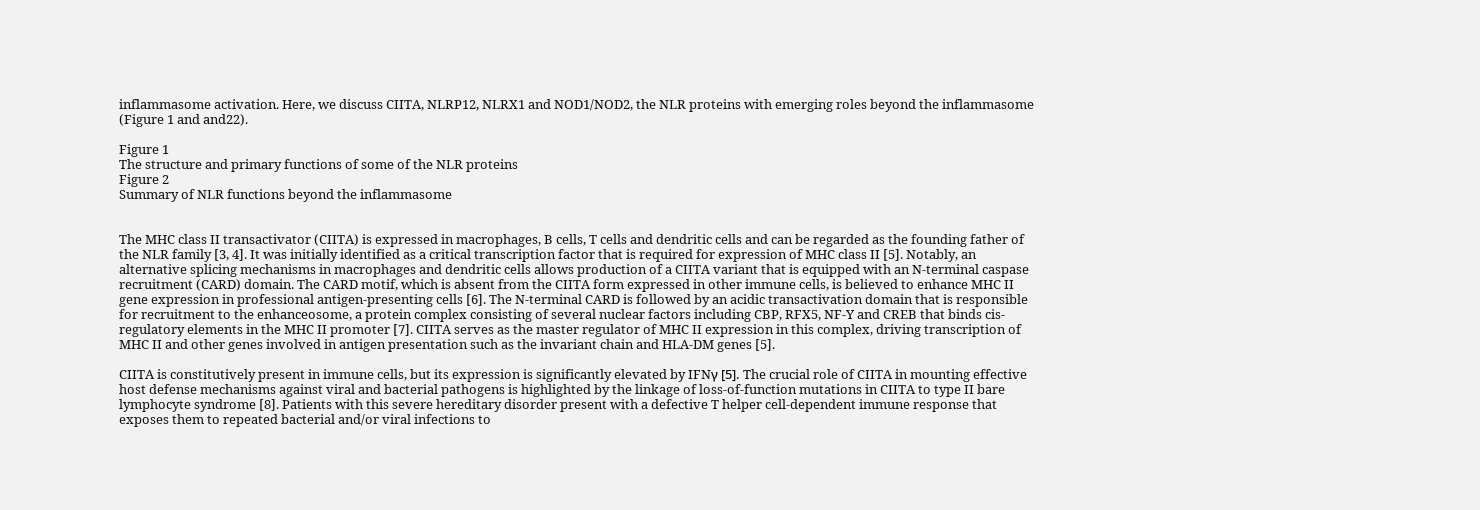inflammasome activation. Here, we discuss CIITA, NLRP12, NLRX1 and NOD1/NOD2, the NLR proteins with emerging roles beyond the inflammasome (Figure 1 and and22).

Figure 1
The structure and primary functions of some of the NLR proteins
Figure 2
Summary of NLR functions beyond the inflammasome


The MHC class II transactivator (CIITA) is expressed in macrophages, B cells, T cells and dendritic cells and can be regarded as the founding father of the NLR family [3, 4]. It was initially identified as a critical transcription factor that is required for expression of MHC class II [5]. Notably, an alternative splicing mechanisms in macrophages and dendritic cells allows production of a CIITA variant that is equipped with an N-terminal caspase recruitment (CARD) domain. The CARD motif, which is absent from the CIITA form expressed in other immune cells, is believed to enhance MHC II gene expression in professional antigen-presenting cells [6]. The N-terminal CARD is followed by an acidic transactivation domain that is responsible for recruitment to the enhanceosome, a protein complex consisting of several nuclear factors including CBP, RFX5, NF-Y and CREB that binds cis-regulatory elements in the MHC II promoter [7]. CIITA serves as the master regulator of MHC II expression in this complex, driving transcription of MHC II and other genes involved in antigen presentation such as the invariant chain and HLA-DM genes [5].

CIITA is constitutively present in immune cells, but its expression is significantly elevated by IFNγ [5]. The crucial role of CIITA in mounting effective host defense mechanisms against viral and bacterial pathogens is highlighted by the linkage of loss-of-function mutations in CIITA to type II bare lymphocyte syndrome [8]. Patients with this severe hereditary disorder present with a defective T helper cell-dependent immune response that exposes them to repeated bacterial and/or viral infections to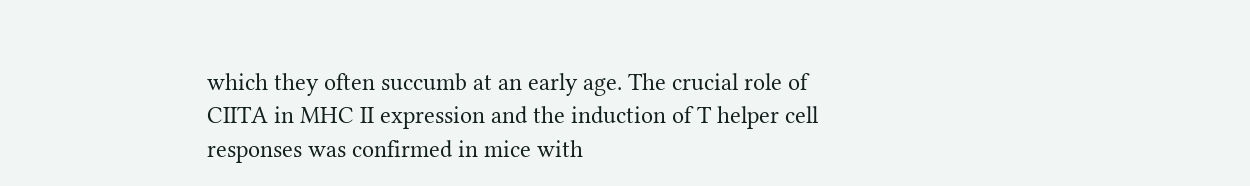which they often succumb at an early age. The crucial role of CIITA in MHC II expression and the induction of T helper cell responses was confirmed in mice with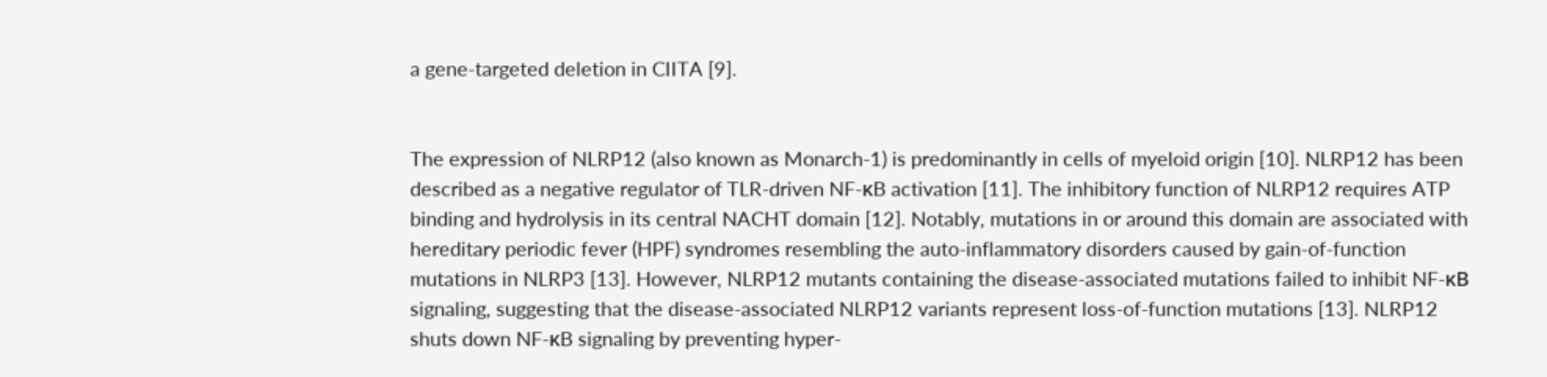a gene-targeted deletion in CIITA [9].


The expression of NLRP12 (also known as Monarch-1) is predominantly in cells of myeloid origin [10]. NLRP12 has been described as a negative regulator of TLR-driven NF-κB activation [11]. The inhibitory function of NLRP12 requires ATP binding and hydrolysis in its central NACHT domain [12]. Notably, mutations in or around this domain are associated with hereditary periodic fever (HPF) syndromes resembling the auto-inflammatory disorders caused by gain-of-function mutations in NLRP3 [13]. However, NLRP12 mutants containing the disease-associated mutations failed to inhibit NF-κB signaling, suggesting that the disease-associated NLRP12 variants represent loss-of-function mutations [13]. NLRP12 shuts down NF-κB signaling by preventing hyper-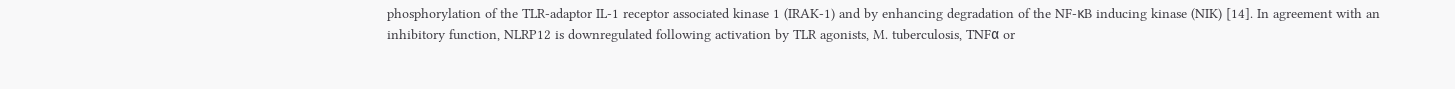phosphorylation of the TLR-adaptor IL-1 receptor associated kinase 1 (IRAK-1) and by enhancing degradation of the NF-κB inducing kinase (NIK) [14]. In agreement with an inhibitory function, NLRP12 is downregulated following activation by TLR agonists, M. tuberculosis, TNFα or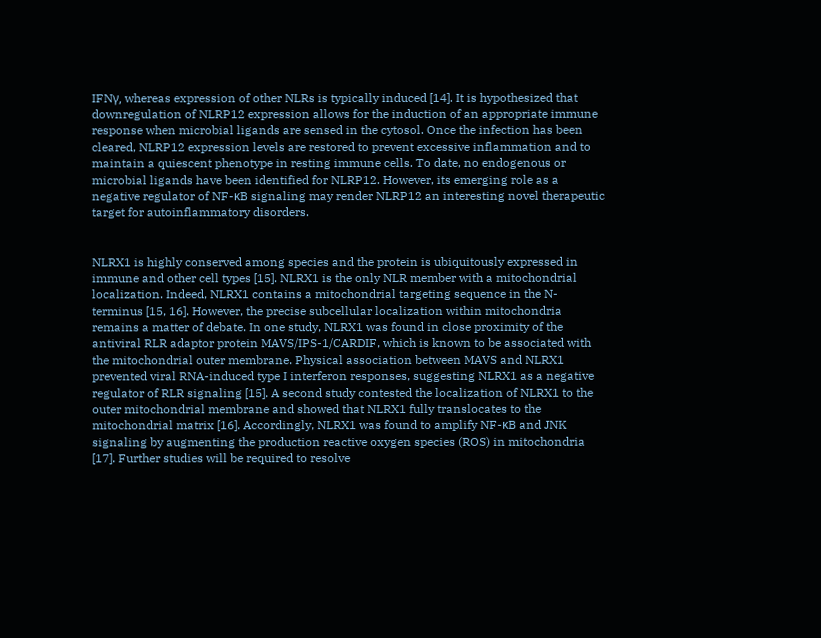IFNγ, whereas expression of other NLRs is typically induced [14]. It is hypothesized that downregulation of NLRP12 expression allows for the induction of an appropriate immune response when microbial ligands are sensed in the cytosol. Once the infection has been cleared, NLRP12 expression levels are restored to prevent excessive inflammation and to maintain a quiescent phenotype in resting immune cells. To date, no endogenous or microbial ligands have been identified for NLRP12. However, its emerging role as a negative regulator of NF-κB signaling may render NLRP12 an interesting novel therapeutic target for autoinflammatory disorders.


NLRX1 is highly conserved among species and the protein is ubiquitously expressed in immune and other cell types [15]. NLRX1 is the only NLR member with a mitochondrial localization. Indeed, NLRX1 contains a mitochondrial targeting sequence in the N-terminus [15, 16]. However, the precise subcellular localization within mitochondria remains a matter of debate. In one study, NLRX1 was found in close proximity of the antiviral RLR adaptor protein MAVS/IPS-1/CARDIF, which is known to be associated with the mitochondrial outer membrane. Physical association between MAVS and NLRX1 prevented viral RNA-induced type I interferon responses, suggesting NLRX1 as a negative regulator of RLR signaling [15]. A second study contested the localization of NLRX1 to the outer mitochondrial membrane and showed that NLRX1 fully translocates to the mitochondrial matrix [16]. Accordingly, NLRX1 was found to amplify NF-κB and JNK signaling by augmenting the production reactive oxygen species (ROS) in mitochondria [17]. Further studies will be required to resolve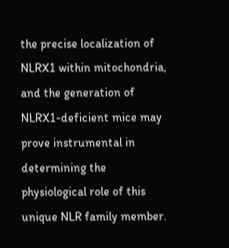the precise localization of NLRX1 within mitochondria, and the generation of NLRX1-deficient mice may prove instrumental in determining the physiological role of this unique NLR family member.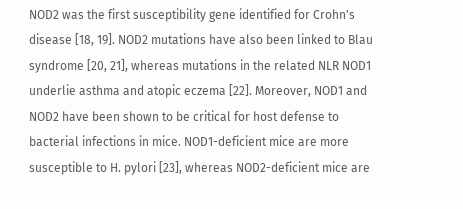NOD2 was the first susceptibility gene identified for Crohn's disease [18, 19]. NOD2 mutations have also been linked to Blau syndrome [20, 21], whereas mutations in the related NLR NOD1 underlie asthma and atopic eczema [22]. Moreover, NOD1 and NOD2 have been shown to be critical for host defense to bacterial infections in mice. NOD1-deficient mice are more susceptible to H. pylori [23], whereas NOD2-deficient mice are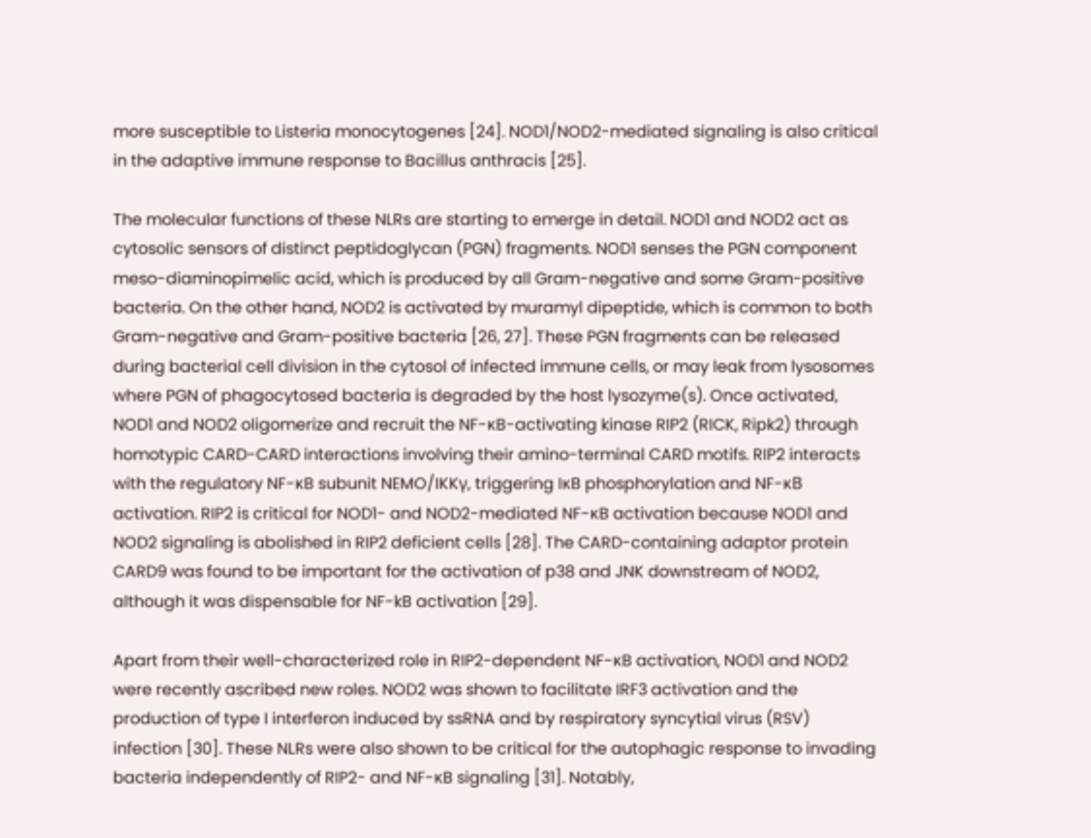more susceptible to Listeria monocytogenes [24]. NOD1/NOD2-mediated signaling is also critical in the adaptive immune response to Bacillus anthracis [25].

The molecular functions of these NLRs are starting to emerge in detail. NOD1 and NOD2 act as cytosolic sensors of distinct peptidoglycan (PGN) fragments. NOD1 senses the PGN component meso-diaminopimelic acid, which is produced by all Gram-negative and some Gram-positive bacteria. On the other hand, NOD2 is activated by muramyl dipeptide, which is common to both Gram-negative and Gram-positive bacteria [26, 27]. These PGN fragments can be released during bacterial cell division in the cytosol of infected immune cells, or may leak from lysosomes where PGN of phagocytosed bacteria is degraded by the host lysozyme(s). Once activated, NOD1 and NOD2 oligomerize and recruit the NF-κB-activating kinase RIP2 (RICK, Ripk2) through homotypic CARD-CARD interactions involving their amino-terminal CARD motifs. RIP2 interacts with the regulatory NF-κB subunit NEMO/IKKγ, triggering IκB phosphorylation and NF-κB activation. RIP2 is critical for NOD1- and NOD2-mediated NF-κB activation because NOD1 and NOD2 signaling is abolished in RIP2 deficient cells [28]. The CARD-containing adaptor protein CARD9 was found to be important for the activation of p38 and JNK downstream of NOD2, although it was dispensable for NF-kB activation [29].

Apart from their well-characterized role in RIP2-dependent NF-κB activation, NOD1 and NOD2 were recently ascribed new roles. NOD2 was shown to facilitate IRF3 activation and the production of type I interferon induced by ssRNA and by respiratory syncytial virus (RSV) infection [30]. These NLRs were also shown to be critical for the autophagic response to invading bacteria independently of RIP2- and NF-κB signaling [31]. Notably,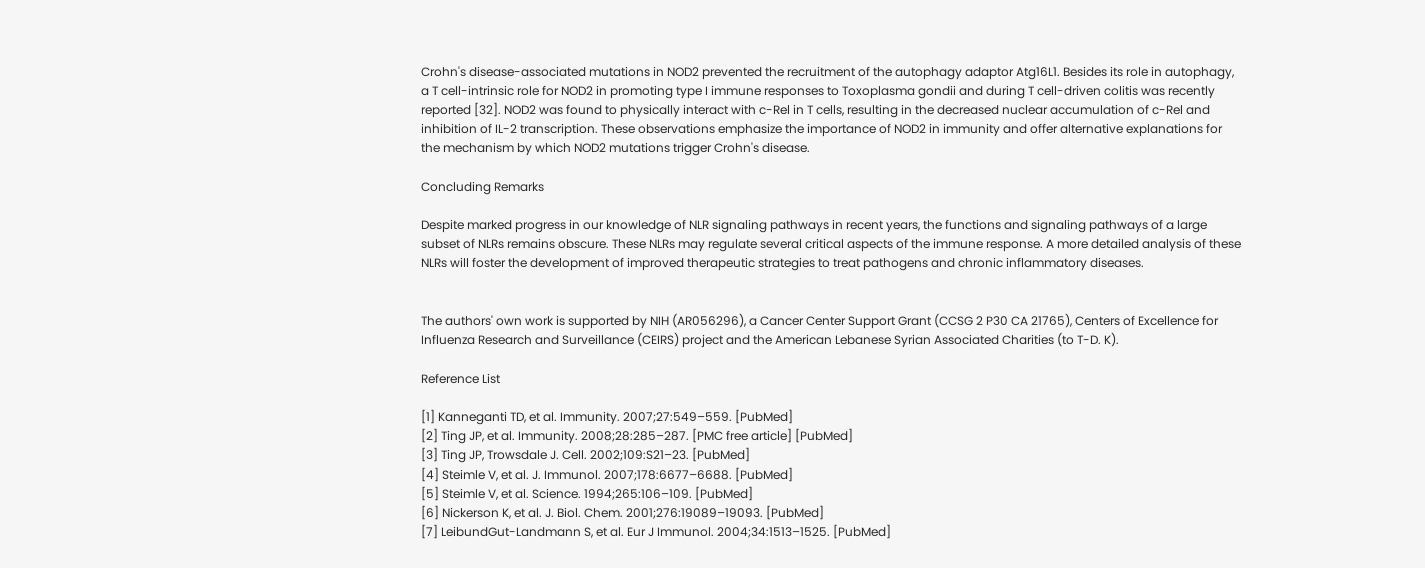Crohn's disease-associated mutations in NOD2 prevented the recruitment of the autophagy adaptor Atg16L1. Besides its role in autophagy, a T cell-intrinsic role for NOD2 in promoting type I immune responses to Toxoplasma gondii and during T cell-driven colitis was recently reported [32]. NOD2 was found to physically interact with c-Rel in T cells, resulting in the decreased nuclear accumulation of c-Rel and inhibition of IL-2 transcription. These observations emphasize the importance of NOD2 in immunity and offer alternative explanations for the mechanism by which NOD2 mutations trigger Crohn's disease.

Concluding Remarks

Despite marked progress in our knowledge of NLR signaling pathways in recent years, the functions and signaling pathways of a large subset of NLRs remains obscure. These NLRs may regulate several critical aspects of the immune response. A more detailed analysis of these NLRs will foster the development of improved therapeutic strategies to treat pathogens and chronic inflammatory diseases.


The authors' own work is supported by NIH (AR056296), a Cancer Center Support Grant (CCSG 2 P30 CA 21765), Centers of Excellence for Influenza Research and Surveillance (CEIRS) project and the American Lebanese Syrian Associated Charities (to T-D. K).

Reference List

[1] Kanneganti TD, et al. Immunity. 2007;27:549–559. [PubMed]
[2] Ting JP, et al. Immunity. 2008;28:285–287. [PMC free article] [PubMed]
[3] Ting JP, Trowsdale J. Cell. 2002;109:S21–23. [PubMed]
[4] Steimle V, et al. J. Immunol. 2007;178:6677–6688. [PubMed]
[5] Steimle V, et al. Science. 1994;265:106–109. [PubMed]
[6] Nickerson K, et al. J. Biol. Chem. 2001;276:19089–19093. [PubMed]
[7] LeibundGut-Landmann S, et al. Eur J Immunol. 2004;34:1513–1525. [PubMed]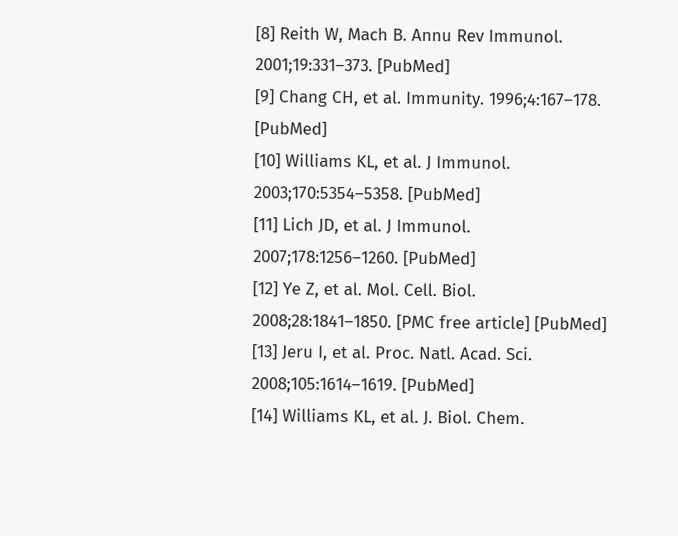[8] Reith W, Mach B. Annu Rev Immunol. 2001;19:331–373. [PubMed]
[9] Chang CH, et al. Immunity. 1996;4:167–178. [PubMed]
[10] Williams KL, et al. J Immunol. 2003;170:5354–5358. [PubMed]
[11] Lich JD, et al. J Immunol. 2007;178:1256–1260. [PubMed]
[12] Ye Z, et al. Mol. Cell. Biol. 2008;28:1841–1850. [PMC free article] [PubMed]
[13] Jeru I, et al. Proc. Natl. Acad. Sci. 2008;105:1614–1619. [PubMed]
[14] Williams KL, et al. J. Biol. Chem.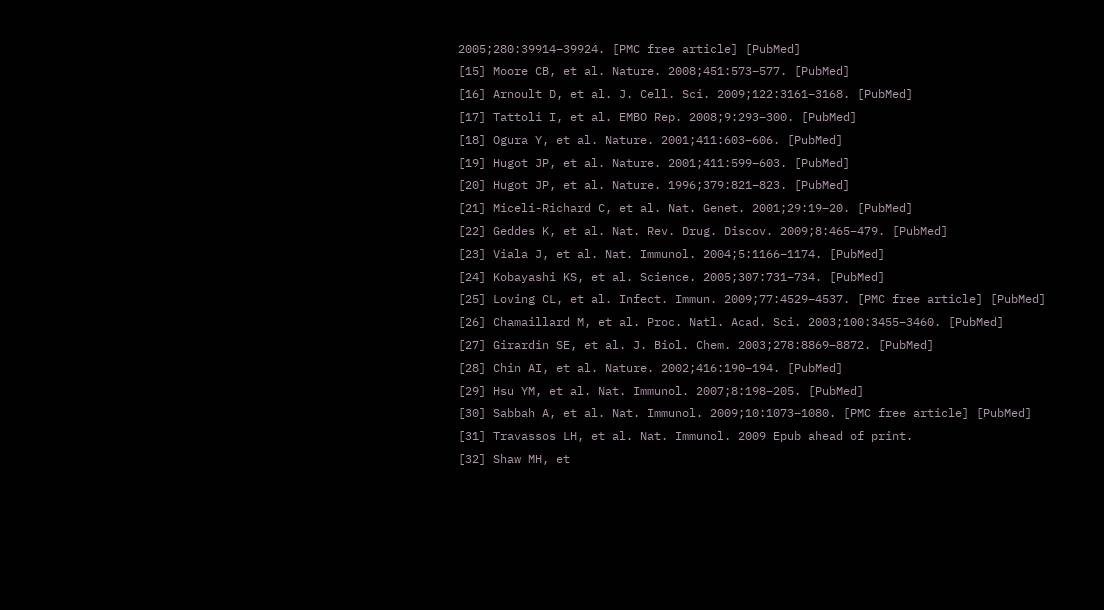2005;280:39914–39924. [PMC free article] [PubMed]
[15] Moore CB, et al. Nature. 2008;451:573–577. [PubMed]
[16] Arnoult D, et al. J. Cell. Sci. 2009;122:3161–3168. [PubMed]
[17] Tattoli I, et al. EMBO Rep. 2008;9:293–300. [PubMed]
[18] Ogura Y, et al. Nature. 2001;411:603–606. [PubMed]
[19] Hugot JP, et al. Nature. 2001;411:599–603. [PubMed]
[20] Hugot JP, et al. Nature. 1996;379:821–823. [PubMed]
[21] Miceli-Richard C, et al. Nat. Genet. 2001;29:19–20. [PubMed]
[22] Geddes K, et al. Nat. Rev. Drug. Discov. 2009;8:465–479. [PubMed]
[23] Viala J, et al. Nat. Immunol. 2004;5:1166–1174. [PubMed]
[24] Kobayashi KS, et al. Science. 2005;307:731–734. [PubMed]
[25] Loving CL, et al. Infect. Immun. 2009;77:4529–4537. [PMC free article] [PubMed]
[26] Chamaillard M, et al. Proc. Natl. Acad. Sci. 2003;100:3455–3460. [PubMed]
[27] Girardin SE, et al. J. Biol. Chem. 2003;278:8869–8872. [PubMed]
[28] Chin AI, et al. Nature. 2002;416:190–194. [PubMed]
[29] Hsu YM, et al. Nat. Immunol. 2007;8:198–205. [PubMed]
[30] Sabbah A, et al. Nat. Immunol. 2009;10:1073–1080. [PMC free article] [PubMed]
[31] Travassos LH, et al. Nat. Immunol. 2009 Epub ahead of print.
[32] Shaw MH, et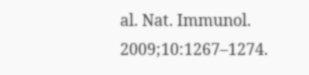al. Nat. Immunol. 2009;10:1267–1274.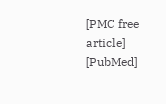[PMC free article] [PubMed]